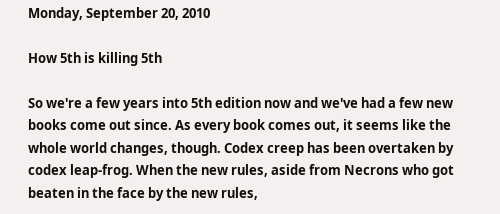Monday, September 20, 2010

How 5th is killing 5th

So we're a few years into 5th edition now and we've had a few new books come out since. As every book comes out, it seems like the whole world changes, though. Codex creep has been overtaken by codex leap-frog. When the new rules, aside from Necrons who got beaten in the face by the new rules,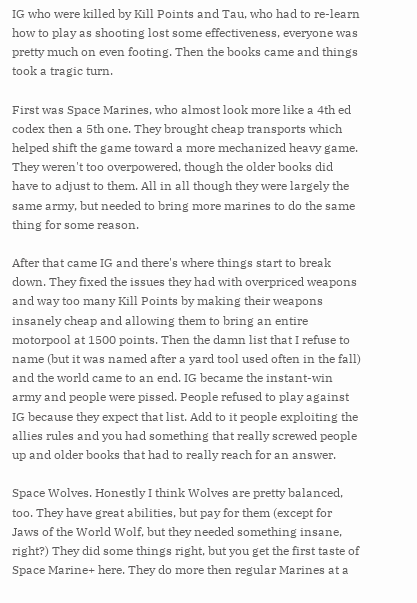IG who were killed by Kill Points and Tau, who had to re-learn how to play as shooting lost some effectiveness, everyone was pretty much on even footing. Then the books came and things took a tragic turn.

First was Space Marines, who almost look more like a 4th ed codex then a 5th one. They brought cheap transports which helped shift the game toward a more mechanized heavy game. They weren't too overpowered, though the older books did have to adjust to them. All in all though they were largely the same army, but needed to bring more marines to do the same thing for some reason.

After that came IG and there's where things start to break down. They fixed the issues they had with overpriced weapons and way too many Kill Points by making their weapons insanely cheap and allowing them to bring an entire motorpool at 1500 points. Then the damn list that I refuse to name (but it was named after a yard tool used often in the fall) and the world came to an end. IG became the instant-win army and people were pissed. People refused to play against IG because they expect that list. Add to it people exploiting the allies rules and you had something that really screwed people up and older books that had to really reach for an answer.

Space Wolves. Honestly I think Wolves are pretty balanced, too. They have great abilities, but pay for them (except for Jaws of the World Wolf, but they needed something insane, right?) They did some things right, but you get the first taste of Space Marine+ here. They do more then regular Marines at a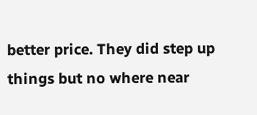better price. They did step up things but no where near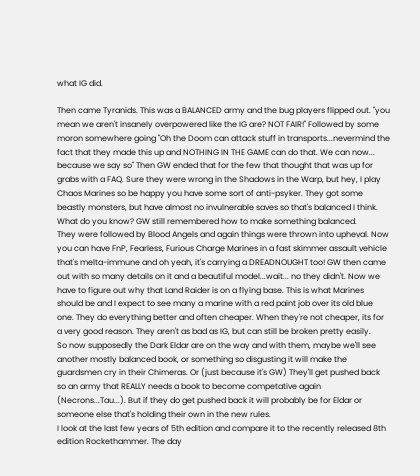what IG did.

Then came Tyranids. This was a BALANCED army and the bug players flipped out. "you mean we aren't insanely overpowered like the IG are? NOT FAIR!" Followed by some moron somewhere going "Oh the Doom can attack stuff in transports...nevermind the fact that they made this up and NOTHING IN THE GAME can do that. We can now... because we say so" Then GW ended that for the few that thought that was up for grabs with a FAQ. Sure they were wrong in the Shadows in the Warp, but hey, I play Chaos Marines so be happy you have some sort of anti-psyker. They got some beastly monsters, but have almost no invulnerable saves so that's balanced I think. What do you know? GW still remembered how to make something balanced.
They were followed by Blood Angels and again things were thrown into upheval. Now you can have FnP, Fearless, Furious Charge Marines in a fast skimmer assault vehicle that's melta-immune and oh yeah, it's carrying a DREADNOUGHT too! GW then came out with so many details on it and a beautiful model...wait... no they didn't. Now we have to figure out why that Land Raider is on a flying base. This is what Marines should be and I expect to see many a marine with a red paint job over its old blue one. They do everything better and often cheaper. When they're not cheaper, its for a very good reason. They aren't as bad as IG, but can still be broken pretty easily.
So now supposedly the Dark Eldar are on the way and with them, maybe we'll see another mostly balanced book, or something so disgusting it will make the guardsmen cry in their Chimeras. Or (just because it's GW) They'll get pushed back so an army that REALLY needs a book to become competative again (Necrons...Tau...). But if they do get pushed back it will probably be for Eldar or someone else that's holding their own in the new rules.
I look at the last few years of 5th edition and compare it to the recently released 8th edition Rockethammer. The day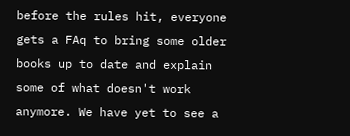before the rules hit, everyone gets a FAq to bring some older books up to date and explain some of what doesn't work anymore. We have yet to see a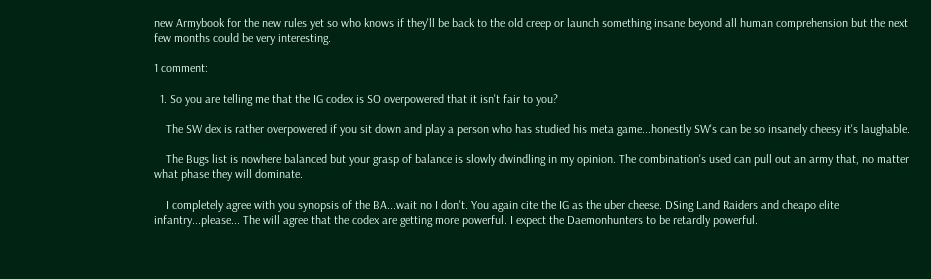new Armybook for the new rules yet so who knows if they'll be back to the old creep or launch something insane beyond all human comprehension but the next few months could be very interesting.

1 comment:

  1. So you are telling me that the IG codex is SO overpowered that it isn't fair to you?

    The SW dex is rather overpowered if you sit down and play a person who has studied his meta game...honestly SW's can be so insanely cheesy it's laughable.

    The Bugs list is nowhere balanced but your grasp of balance is slowly dwindling in my opinion. The combination's used can pull out an army that, no matter what phase they will dominate.

    I completely agree with you synopsis of the BA...wait no I don't. You again cite the IG as the uber cheese. DSing Land Raiders and cheapo elite infantry...please... The will agree that the codex are getting more powerful. I expect the Daemonhunters to be retardly powerful.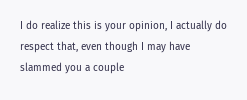I do realize this is your opinion, I actually do respect that, even though I may have slammed you a couple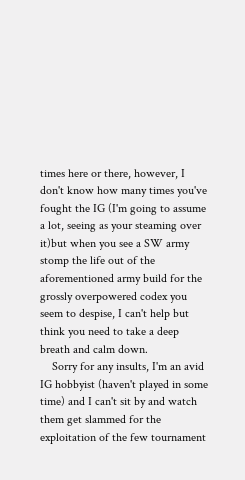times here or there, however, I don't know how many times you've fought the IG (I'm going to assume a lot, seeing as your steaming over it)but when you see a SW army stomp the life out of the aforementioned army build for the grossly overpowered codex you seem to despise, I can't help but think you need to take a deep breath and calm down.
    Sorry for any insults, I'm an avid IG hobbyist (haven't played in some time) and I can't sit by and watch them get slammed for the exploitation of the few tournament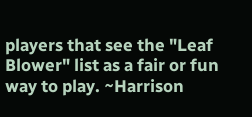players that see the "Leaf Blower" list as a fair or fun way to play. ~Harrison